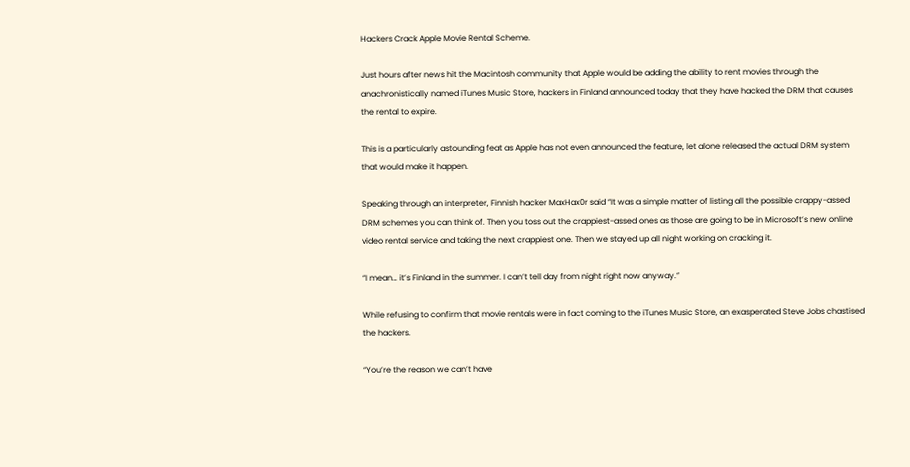Hackers Crack Apple Movie Rental Scheme.

Just hours after news hit the Macintosh community that Apple would be adding the ability to rent movies through the anachronistically named iTunes Music Store, hackers in Finland announced today that they have hacked the DRM that causes the rental to expire.

This is a particularly astounding feat as Apple has not even announced the feature, let alone released the actual DRM system that would make it happen.

Speaking through an interpreter, Finnish hacker MaxHax0r said “It was a simple matter of listing all the possible crappy-assed DRM schemes you can think of. Then you toss out the crappiest-assed ones as those are going to be in Microsoft’s new online video rental service and taking the next crappiest one. Then we stayed up all night working on cracking it.

“I mean… it’s Finland in the summer. I can’t tell day from night right now anyway.”

While refusing to confirm that movie rentals were in fact coming to the iTunes Music Store, an exasperated Steve Jobs chastised the hackers.

“You’re the reason we can’t have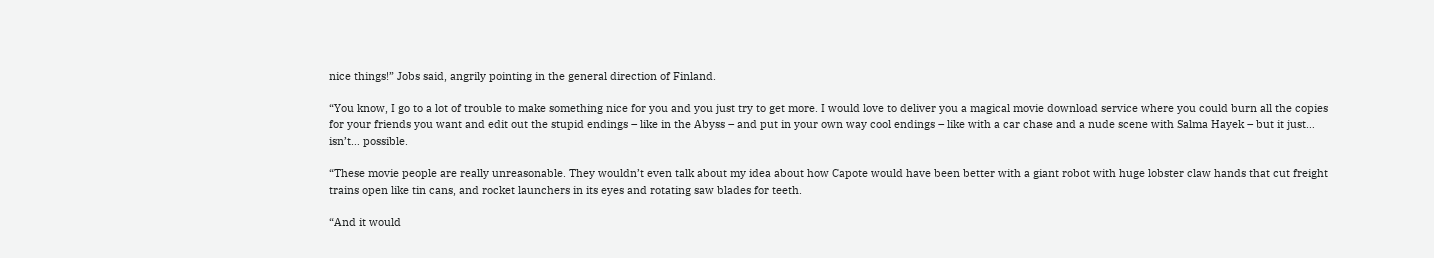nice things!” Jobs said, angrily pointing in the general direction of Finland.

“You know, I go to a lot of trouble to make something nice for you and you just try to get more. I would love to deliver you a magical movie download service where you could burn all the copies for your friends you want and edit out the stupid endings – like in the Abyss – and put in your own way cool endings – like with a car chase and a nude scene with Salma Hayek – but it just… isn’t… possible.

“These movie people are really unreasonable. They wouldn’t even talk about my idea about how Capote would have been better with a giant robot with huge lobster claw hands that cut freight trains open like tin cans, and rocket launchers in its eyes and rotating saw blades for teeth.

“And it would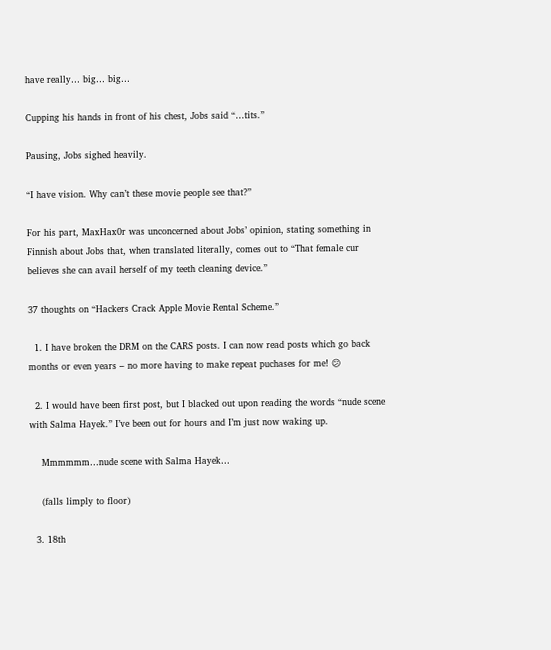have really… big… big…

Cupping his hands in front of his chest, Jobs said “…tits.”

Pausing, Jobs sighed heavily.

“I have vision. Why can’t these movie people see that?”

For his part, MaxHax0r was unconcerned about Jobs’ opinion, stating something in Finnish about Jobs that, when translated literally, comes out to “That female cur believes she can avail herself of my teeth cleaning device.”

37 thoughts on “Hackers Crack Apple Movie Rental Scheme.”

  1. I have broken the DRM on the CARS posts. I can now read posts which go back months or even years – no more having to make repeat puchases for me! 😕

  2. I would have been first post, but I blacked out upon reading the words “nude scene with Salma Hayek.” I’ve been out for hours and I’m just now waking up.

    Mmmmmm…nude scene with Salma Hayek…

    (falls limply to floor)

  3. 18th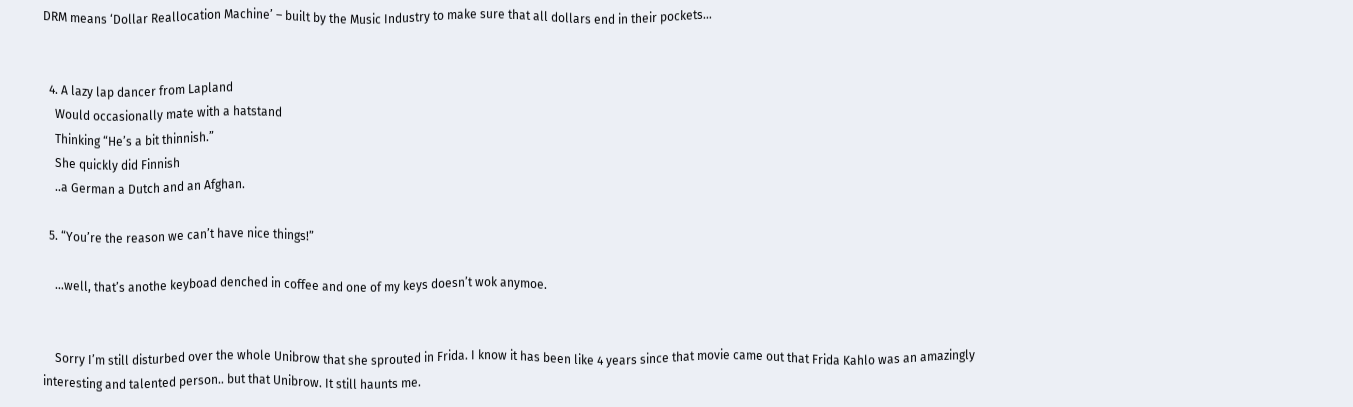DRM means ‘Dollar Reallocation Machine’ – built by the Music Industry to make sure that all dollars end in their pockets…


  4. A lazy lap dancer from Lapland
    Would occasionally mate with a hatstand
    Thinking “He’s a bit thinnish.”
    She quickly did Finnish
    ..a German a Dutch and an Afghan.

  5. “You’re the reason we can’t have nice things!”

    …well, that’s anothe keyboad denched in coffee and one of my keys doesn’t wok anymoe.


    Sorry I’m still disturbed over the whole Unibrow that she sprouted in Frida. I know it has been like 4 years since that movie came out that Frida Kahlo was an amazingly interesting and talented person.. but that Unibrow. It still haunts me.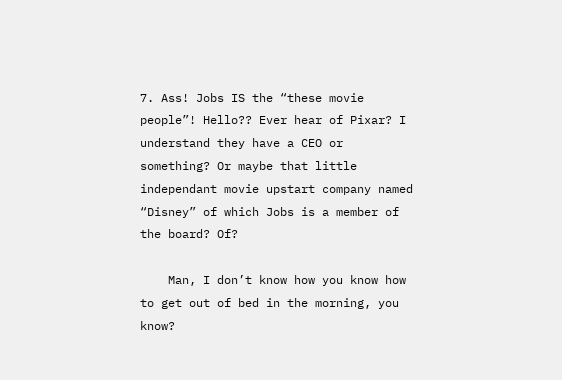7. Ass! Jobs IS the “these movie people”! Hello?? Ever hear of Pixar? I understand they have a CEO or something? Or maybe that little independant movie upstart company named “Disney” of which Jobs is a member of the board? Of?

    Man, I don’t know how you know how to get out of bed in the morning, you know?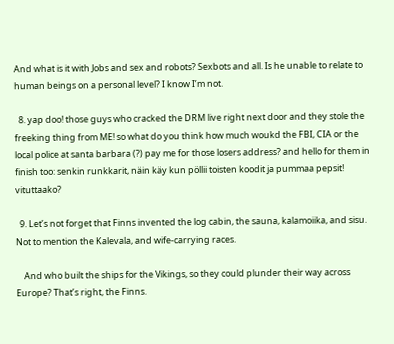And what is it with Jobs and sex and robots? Sexbots and all. Is he unable to relate to human beings on a personal level? I know I’m not.

  8. yap doo! those guys who cracked the DRM live right next door and they stole the freeking thing from ME! so what do you think how much woukd the FBI, CIA or the local police at santa barbara (?) pay me for those losers address? and hello for them in finish too: senkin runkkarit, näin käy kun pöllii toisten koodit ja pummaa pepsit! vituttaako?

  9. Let’s not forget that Finns invented the log cabin, the sauna, kalamoiika, and sisu. Not to mention the Kalevala, and wife-carrying races.

    And who built the ships for the Vikings, so they could plunder their way across Europe? That’s right, the Finns.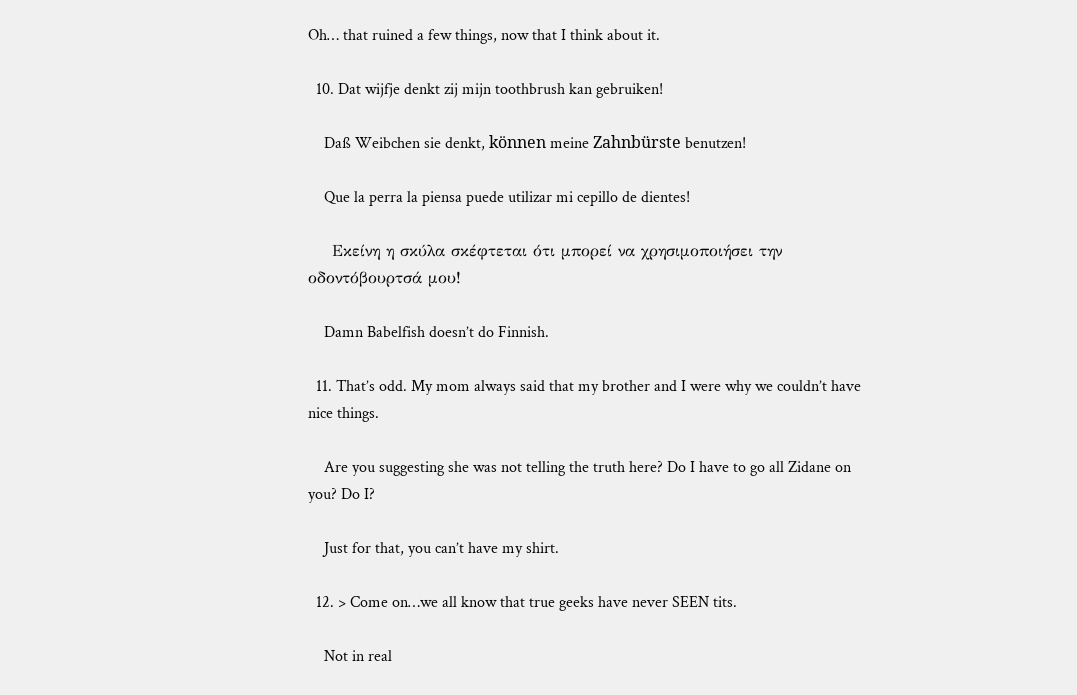Oh… that ruined a few things, now that I think about it.

  10. Dat wijfje denkt zij mijn toothbrush kan gebruiken!

    Daß Weibchen sie denkt, können meine Zahnbürste benutzen!

    Que la perra la piensa puede utilizar mi cepillo de dientes!

    Εκείνη η σκύλα σκέφτεται ότι μπορεί να χρησιμοποιήσει την οδοντόβουρτσά μου!

    Damn Babelfish doesn’t do Finnish.

  11. That’s odd. My mom always said that my brother and I were why we couldn’t have nice things.

    Are you suggesting she was not telling the truth here? Do I have to go all Zidane on you? Do I?

    Just for that, you can’t have my shirt.

  12. > Come on…we all know that true geeks have never SEEN tits.

    Not in real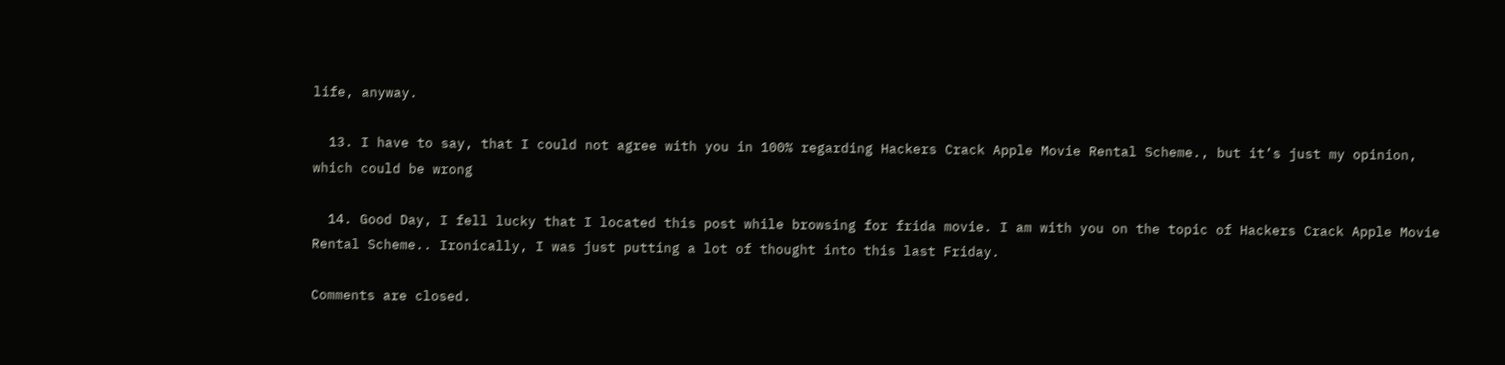life, anyway.

  13. I have to say, that I could not agree with you in 100% regarding Hackers Crack Apple Movie Rental Scheme., but it’s just my opinion, which could be wrong

  14. Good Day, I fell lucky that I located this post while browsing for frida movie. I am with you on the topic of Hackers Crack Apple Movie Rental Scheme.. Ironically, I was just putting a lot of thought into this last Friday.

Comments are closed.